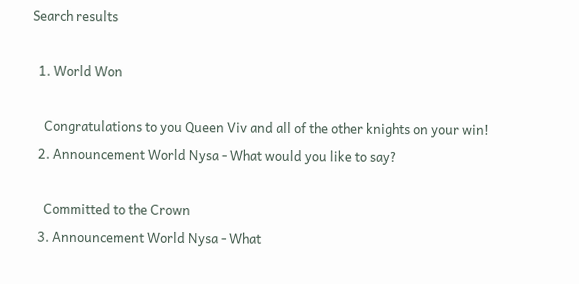Search results

  1. World Won

    Congratulations to you Queen Viv and all of the other knights on your win!
  2. Announcement World Nysa - What would you like to say?

    Committed to the Crown
  3. Announcement World Nysa - What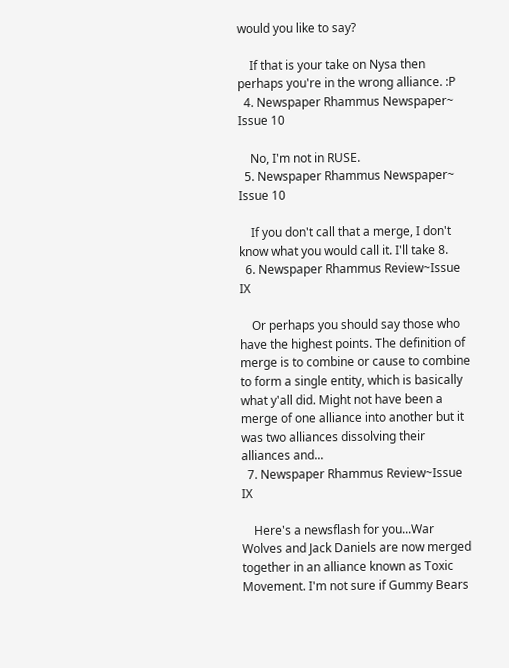would you like to say?

    If that is your take on Nysa then perhaps you're in the wrong alliance. :P
  4. Newspaper Rhammus Newspaper~ Issue 10

    No, I'm not in RUSE.
  5. Newspaper Rhammus Newspaper~ Issue 10

    If you don't call that a merge, I don't know what you would call it. I'll take 8.
  6. Newspaper Rhammus Review~Issue IX

    Or perhaps you should say those who have the highest points. The definition of merge is to combine or cause to combine to form a single entity, which is basically what y'all did. Might not have been a merge of one alliance into another but it was two alliances dissolving their alliances and...
  7. Newspaper Rhammus Review~Issue IX

    Here's a newsflash for you...War Wolves and Jack Daniels are now merged together in an alliance known as Toxic Movement. I'm not sure if Gummy Bears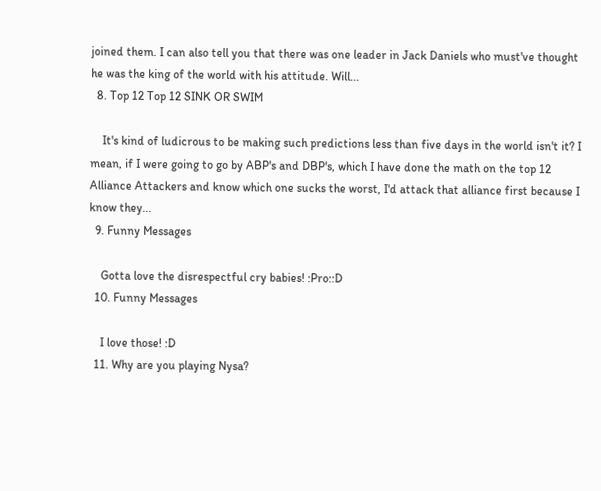joined them. I can also tell you that there was one leader in Jack Daniels who must've thought he was the king of the world with his attitude. Will...
  8. Top 12 Top 12 SINK OR SWIM

    It's kind of ludicrous to be making such predictions less than five days in the world isn't it? I mean, if I were going to go by ABP's and DBP's, which I have done the math on the top 12 Alliance Attackers and know which one sucks the worst, I'd attack that alliance first because I know they...
  9. Funny Messages

    Gotta love the disrespectful cry babies! :Pro::D
  10. Funny Messages

    I love those! :D
  11. Why are you playing Nysa?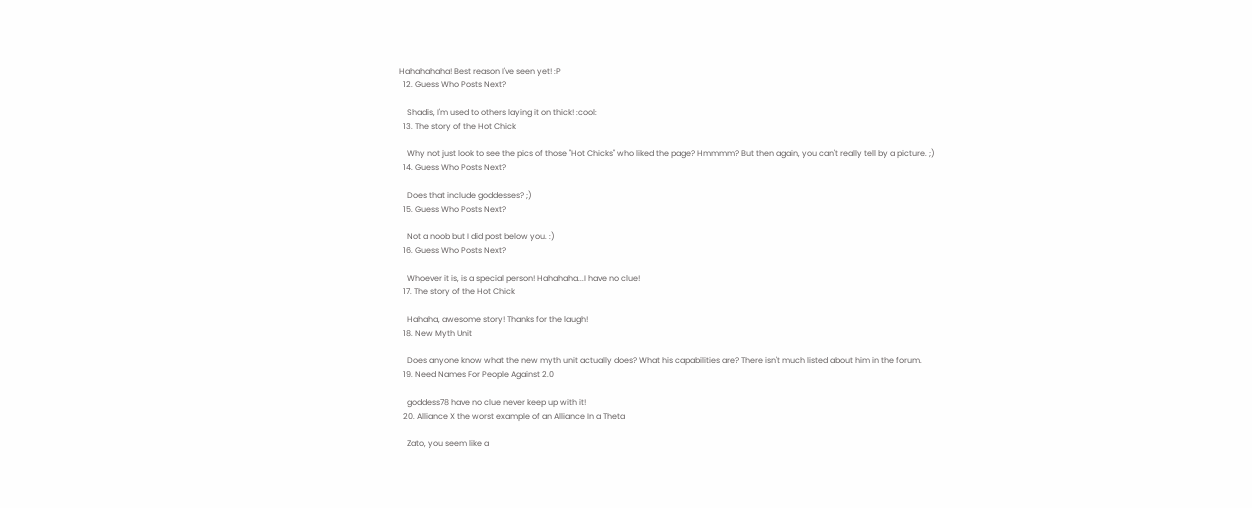Hahahahaha! Best reason I've seen yet! :P
  12. Guess Who Posts Next?

    Shadis, I'm used to others laying it on thick! :cool:
  13. The story of the Hot Chick

    Why not just look to see the pics of those "Hot Chicks" who liked the page? Hmmmm? But then again, you can't really tell by a picture. ;)
  14. Guess Who Posts Next?

    Does that include goddesses? ;)
  15. Guess Who Posts Next?

    Not a noob but I did post below you. :)
  16. Guess Who Posts Next?

    Whoever it is, is a special person! Hahahaha...I have no clue!
  17. The story of the Hot Chick

    Hahaha, awesome story! Thanks for the laugh!
  18. New Myth Unit

    Does anyone know what the new myth unit actually does? What his capabilities are? There isn't much listed about him in the forum.
  19. Need Names For People Against 2.0

    goddess78 have no clue never keep up with it!
  20. Alliance X the worst example of an Alliance In a Theta

    Zato, you seem like a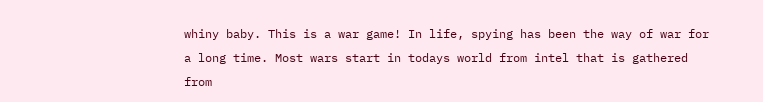whiny baby. This is a war game! In life, spying has been the way of war for a long time. Most wars start in todays world from intel that is gathered from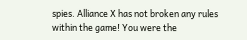spies. Alliance X has not broken any rules within the game! You were the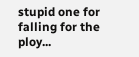stupid one for falling for the ploy...